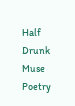Half Drunk Muse Poetry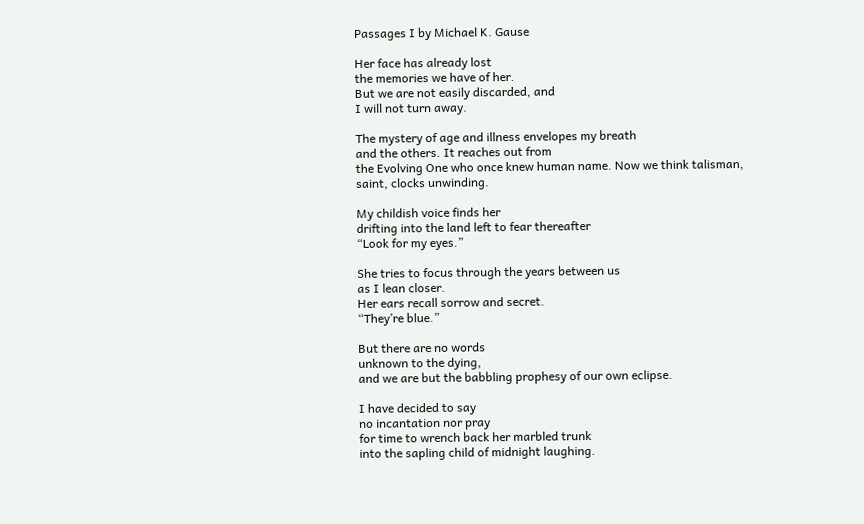Passages I by Michael K. Gause

Her face has already lost
the memories we have of her.
But we are not easily discarded, and
I will not turn away.

The mystery of age and illness envelopes my breath
and the others. It reaches out from
the Evolving One who once knew human name. Now we think talisman,
saint, clocks unwinding.

My childish voice finds her
drifting into the land left to fear thereafter
“Look for my eyes.”

She tries to focus through the years between us
as I lean closer.
Her ears recall sorrow and secret.
“They’re blue.”

But there are no words
unknown to the dying,
and we are but the babbling prophesy of our own eclipse.

I have decided to say
no incantation nor pray
for time to wrench back her marbled trunk
into the sapling child of midnight laughing.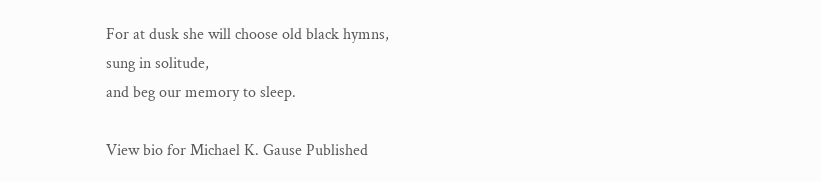For at dusk she will choose old black hymns,
sung in solitude,
and beg our memory to sleep.

View bio for Michael K. Gause Published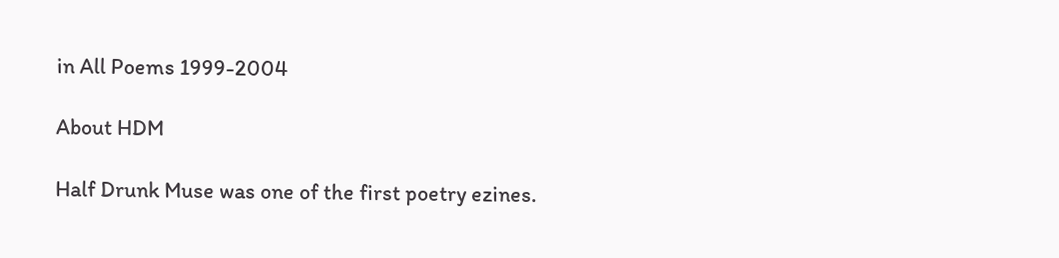in All Poems 1999-2004

About HDM

Half Drunk Muse was one of the first poetry ezines.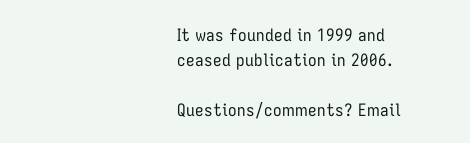It was founded in 1999 and ceased publication in 2006.

Questions/comments? Email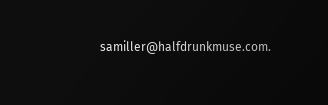samiller@halfdrunkmuse.com.